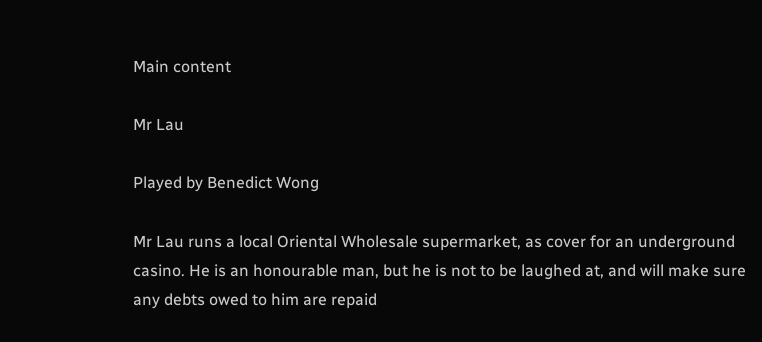Main content

Mr Lau

Played by Benedict Wong

Mr Lau runs a local Oriental Wholesale supermarket, as cover for an underground casino. He is an honourable man, but he is not to be laughed at, and will make sure any debts owed to him are repaid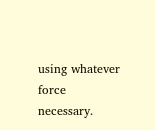using whatever force necessary.